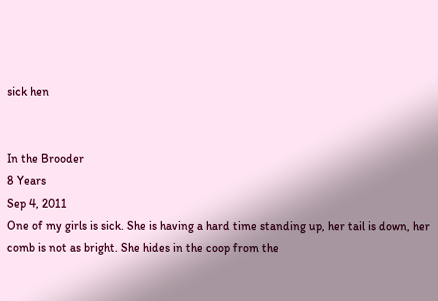sick hen


In the Brooder
8 Years
Sep 4, 2011
One of my girls is sick. She is having a hard time standing up, her tail is down, her comb is not as bright. She hides in the coop from the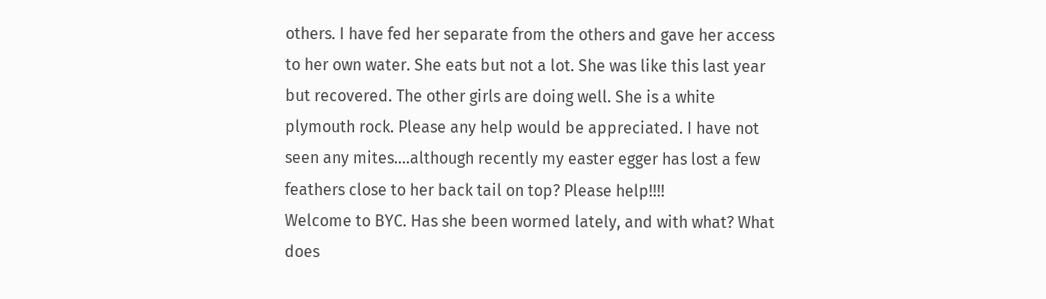others. I have fed her separate from the others and gave her access to her own water. She eats but not a lot. She was like this last year but recovered. The other girls are doing well. She is a white plymouth rock. Please any help would be appreciated. I have not seen any mites....although recently my easter egger has lost a few feathers close to her back tail on top? Please help!!!!
Welcome to BYC. Has she been wormed lately, and with what? What does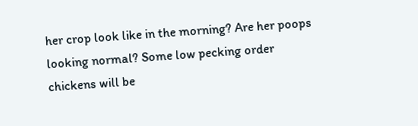her crop look like in the morning? Are her poops looking normal? Some low pecking order chickens will be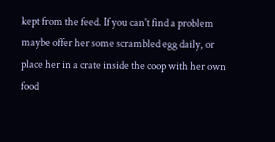kept from the feed. If you can't find a problem maybe offer her some scrambled egg daily, or place her in a crate inside the coop with her own food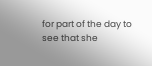for part of the day to see that she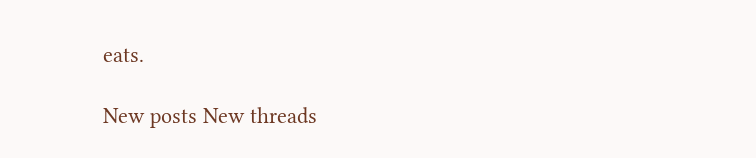eats.

New posts New threads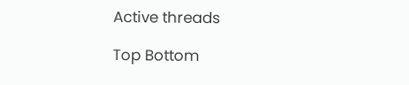Active threads

Top Bottom